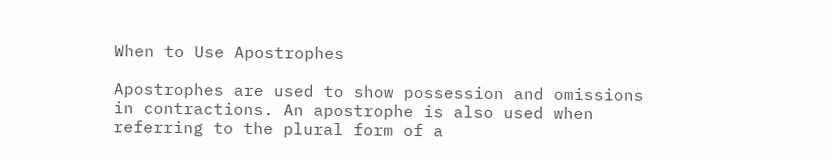When to Use Apostrophes

Apostrophes are used to show possession and omissions in contractions. An apostrophe is also used when referring to the plural form of a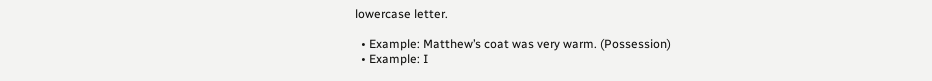lowercase letter.

  • Example: Matthew’s coat was very warm. (Possession)
  • Example: I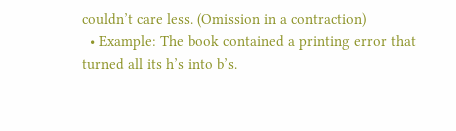couldn’t care less. (Omission in a contraction)
  • Example: The book contained a printing error that turned all its h’s into b’s.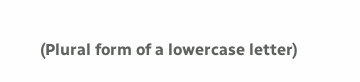(Plural form of a lowercase letter)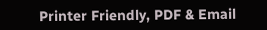Printer Friendly, PDF & Email